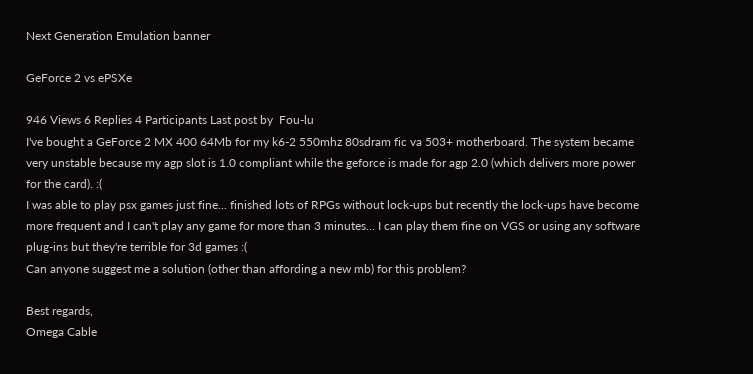Next Generation Emulation banner

GeForce 2 vs ePSXe

946 Views 6 Replies 4 Participants Last post by  Fou-lu
I've bought a GeForce 2 MX 400 64Mb for my k6-2 550mhz 80sdram fic va 503+ motherboard. The system became very unstable because my agp slot is 1.0 compliant while the geforce is made for agp 2.0 (which delivers more power for the card). :(
I was able to play psx games just fine... finished lots of RPGs without lock-ups but recently the lock-ups have become more frequent and I can't play any game for more than 3 minutes... I can play them fine on VGS or using any software plug-ins but they're terrible for 3d games :(
Can anyone suggest me a solution (other than affording a new mb) for this problem?

Best regards,
Omega Cable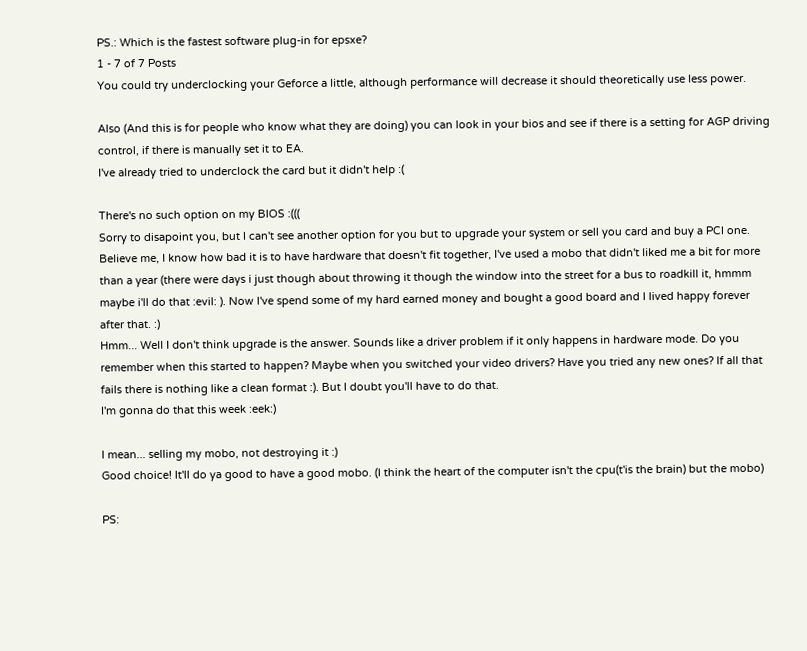PS.: Which is the fastest software plug-in for epsxe?
1 - 7 of 7 Posts
You could try underclocking your Geforce a little, although performance will decrease it should theoretically use less power.

Also (And this is for people who know what they are doing) you can look in your bios and see if there is a setting for AGP driving control, if there is manually set it to EA.
I've already tried to underclock the card but it didn't help :(

There's no such option on my BIOS :(((
Sorry to disapoint you, but I can't see another option for you but to upgrade your system or sell you card and buy a PCI one. Believe me, I know how bad it is to have hardware that doesn't fit together, I've used a mobo that didn't liked me a bit for more than a year (there were days i just though about throwing it though the window into the street for a bus to roadkill it, hmmm maybe i'll do that :evil: ). Now I've spend some of my hard earned money and bought a good board and I lived happy forever after that. :)
Hmm... Well I don't think upgrade is the answer. Sounds like a driver problem if it only happens in hardware mode. Do you remember when this started to happen? Maybe when you switched your video drivers? Have you tried any new ones? If all that fails there is nothing like a clean format :). But I doubt you'll have to do that.
I'm gonna do that this week :eek:)

I mean... selling my mobo, not destroying it :)
Good choice! It'll do ya good to have a good mobo. (I think the heart of the computer isn't the cpu(t'is the brain) but the mobo)

PS: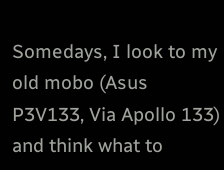Somedays, I look to my old mobo (Asus P3V133, Via Apollo 133) and think what to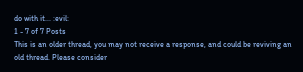do with it... :evil:
1 - 7 of 7 Posts
This is an older thread, you may not receive a response, and could be reviving an old thread. Please consider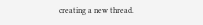creating a new thread.